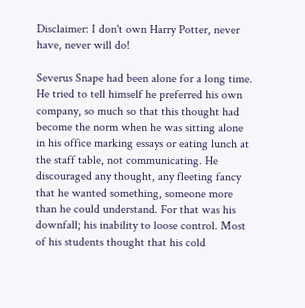Disclaimer: I don't own Harry Potter, never have, never will do!

Severus Snape had been alone for a long time. He tried to tell himself he preferred his own company, so much so that this thought had become the norm when he was sitting alone in his office marking essays or eating lunch at the staff table, not communicating. He discouraged any thought, any fleeting fancy that he wanted something, someone more than he could understand. For that was his downfall; his inability to loose control. Most of his students thought that his cold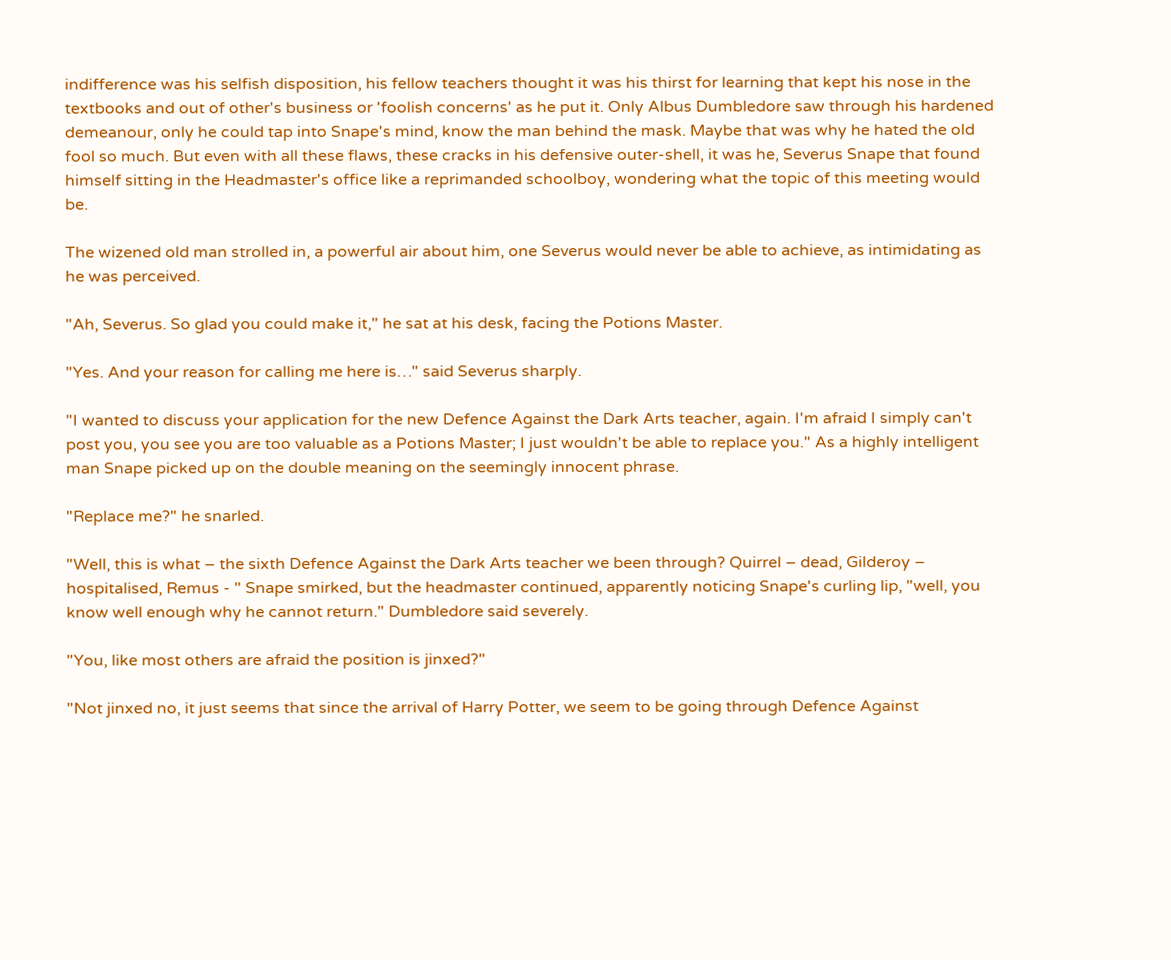indifference was his selfish disposition, his fellow teachers thought it was his thirst for learning that kept his nose in the textbooks and out of other's business or 'foolish concerns' as he put it. Only Albus Dumbledore saw through his hardened demeanour, only he could tap into Snape's mind, know the man behind the mask. Maybe that was why he hated the old fool so much. But even with all these flaws, these cracks in his defensive outer-shell, it was he, Severus Snape that found himself sitting in the Headmaster's office like a reprimanded schoolboy, wondering what the topic of this meeting would be.

The wizened old man strolled in, a powerful air about him, one Severus would never be able to achieve, as intimidating as he was perceived.

"Ah, Severus. So glad you could make it," he sat at his desk, facing the Potions Master.

"Yes. And your reason for calling me here is…" said Severus sharply.

"I wanted to discuss your application for the new Defence Against the Dark Arts teacher, again. I'm afraid I simply can't post you, you see you are too valuable as a Potions Master; I just wouldn't be able to replace you." As a highly intelligent man Snape picked up on the double meaning on the seemingly innocent phrase.

"Replace me?" he snarled.

"Well, this is what – the sixth Defence Against the Dark Arts teacher we been through? Quirrel – dead, Gilderoy – hospitalised, Remus - " Snape smirked, but the headmaster continued, apparently noticing Snape's curling lip, "well, you know well enough why he cannot return." Dumbledore said severely.

"You, like most others are afraid the position is jinxed?"

"Not jinxed no, it just seems that since the arrival of Harry Potter, we seem to be going through Defence Against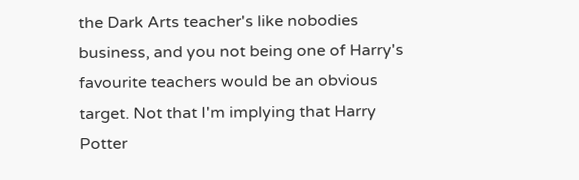the Dark Arts teacher's like nobodies business, and you not being one of Harry's favourite teachers would be an obvious target. Not that I'm implying that Harry Potter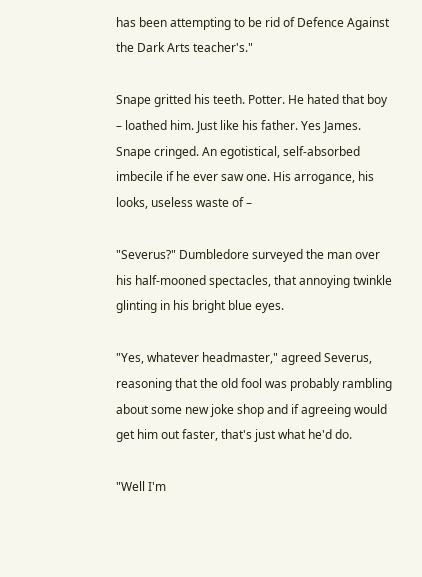has been attempting to be rid of Defence Against the Dark Arts teacher's."

Snape gritted his teeth. Potter. He hated that boy – loathed him. Just like his father. Yes James. Snape cringed. An egotistical, self-absorbed imbecile if he ever saw one. His arrogance, his looks, useless waste of –

"Severus?" Dumbledore surveyed the man over his half-mooned spectacles, that annoying twinkle glinting in his bright blue eyes.

"Yes, whatever headmaster," agreed Severus, reasoning that the old fool was probably rambling about some new joke shop and if agreeing would get him out faster, that's just what he'd do.

"Well I'm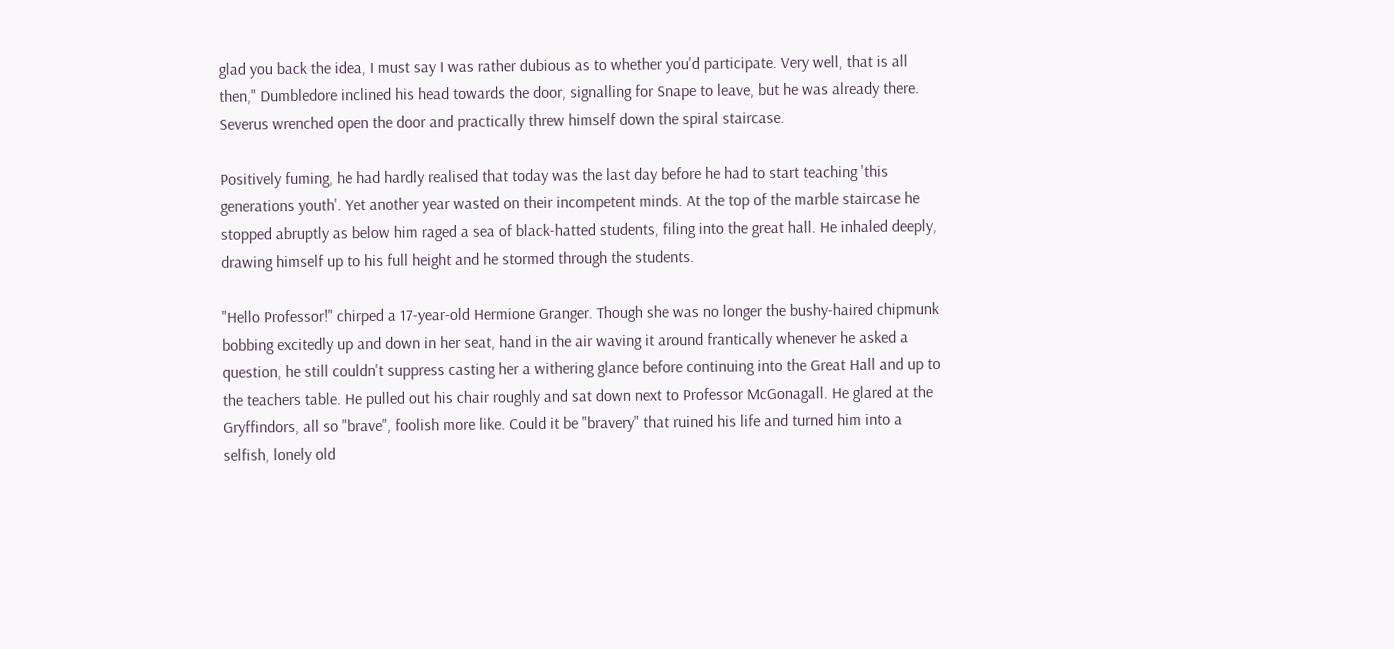glad you back the idea, I must say I was rather dubious as to whether you'd participate. Very well, that is all then," Dumbledore inclined his head towards the door, signalling for Snape to leave, but he was already there. Severus wrenched open the door and practically threw himself down the spiral staircase.

Positively fuming, he had hardly realised that today was the last day before he had to start teaching 'this generations youth'. Yet another year wasted on their incompetent minds. At the top of the marble staircase he stopped abruptly as below him raged a sea of black-hatted students, filing into the great hall. He inhaled deeply, drawing himself up to his full height and he stormed through the students.

"Hello Professor!" chirped a 17-year-old Hermione Granger. Though she was no longer the bushy-haired chipmunk bobbing excitedly up and down in her seat, hand in the air waving it around frantically whenever he asked a question, he still couldn't suppress casting her a withering glance before continuing into the Great Hall and up to the teachers table. He pulled out his chair roughly and sat down next to Professor McGonagall. He glared at the Gryffindors, all so "brave", foolish more like. Could it be "bravery" that ruined his life and turned him into a selfish, lonely old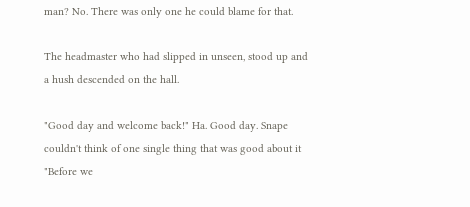man? No. There was only one he could blame for that.

The headmaster who had slipped in unseen, stood up and a hush descended on the hall.

"Good day and welcome back!" Ha. Good day. Snape couldn't think of one single thing that was good about it "Before we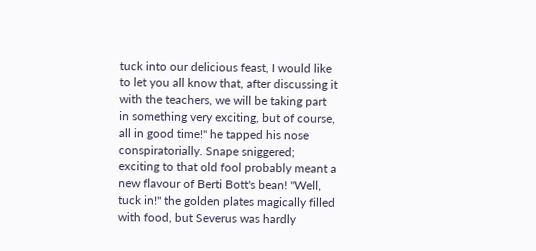tuck into our delicious feast, I would like to let you all know that, after discussing it with the teachers, we will be taking part in something very exciting, but of course, all in good time!" he tapped his nose conspiratorially. Snape sniggered; exciting to that old fool probably meant a new flavour of Berti Bott's bean! "Well, tuck in!" the golden plates magically filled with food, but Severus was hardly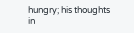hungry; his thoughts in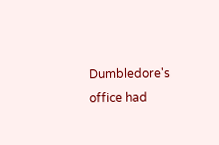Dumbledore's office had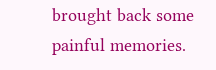brought back some painful memories.